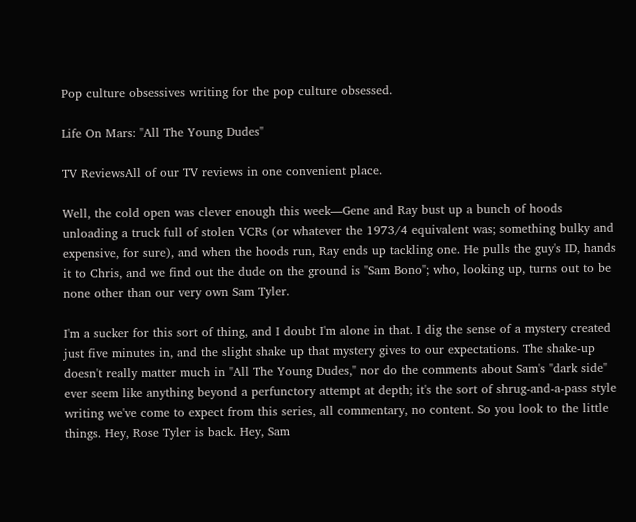Pop culture obsessives writing for the pop culture obsessed.

Life On Mars: "All The Young Dudes"

TV ReviewsAll of our TV reviews in one convenient place.

Well, the cold open was clever enough this week—Gene and Ray bust up a bunch of hoods unloading a truck full of stolen VCRs (or whatever the 1973/4 equivalent was; something bulky and expensive, for sure), and when the hoods run, Ray ends up tackling one. He pulls the guy's ID, hands it to Chris, and we find out the dude on the ground is "Sam Bono"; who, looking up, turns out to be none other than our very own Sam Tyler.

I'm a sucker for this sort of thing, and I doubt I'm alone in that. I dig the sense of a mystery created just five minutes in, and the slight shake up that mystery gives to our expectations. The shake-up doesn't really matter much in "All The Young Dudes," nor do the comments about Sam's "dark side" ever seem like anything beyond a perfunctory attempt at depth; it's the sort of shrug-and-a-pass style writing we've come to expect from this series, all commentary, no content. So you look to the little things. Hey, Rose Tyler is back. Hey, Sam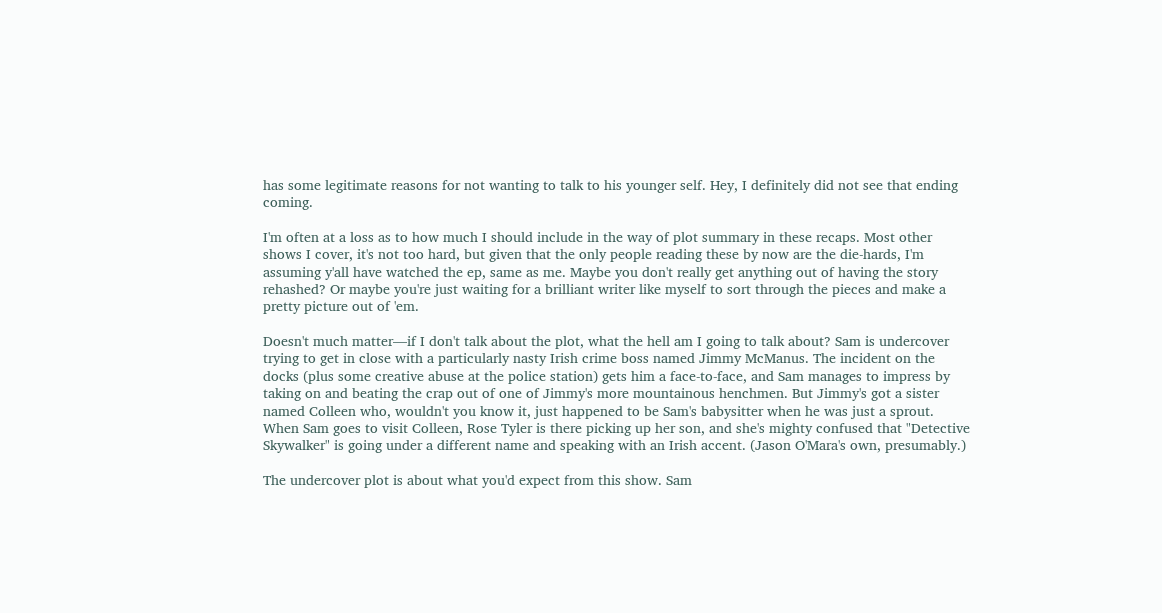has some legitimate reasons for not wanting to talk to his younger self. Hey, I definitely did not see that ending coming.

I'm often at a loss as to how much I should include in the way of plot summary in these recaps. Most other shows I cover, it's not too hard, but given that the only people reading these by now are the die-hards, I'm assuming y'all have watched the ep, same as me. Maybe you don't really get anything out of having the story rehashed? Or maybe you're just waiting for a brilliant writer like myself to sort through the pieces and make a pretty picture out of 'em.

Doesn't much matter—if I don't talk about the plot, what the hell am I going to talk about? Sam is undercover trying to get in close with a particularly nasty Irish crime boss named Jimmy McManus. The incident on the docks (plus some creative abuse at the police station) gets him a face-to-face, and Sam manages to impress by taking on and beating the crap out of one of Jimmy's more mountainous henchmen. But Jimmy's got a sister named Colleen who, wouldn't you know it, just happened to be Sam's babysitter when he was just a sprout. When Sam goes to visit Colleen, Rose Tyler is there picking up her son, and she's mighty confused that "Detective Skywalker" is going under a different name and speaking with an Irish accent. (Jason O'Mara's own, presumably.)

The undercover plot is about what you'd expect from this show. Sam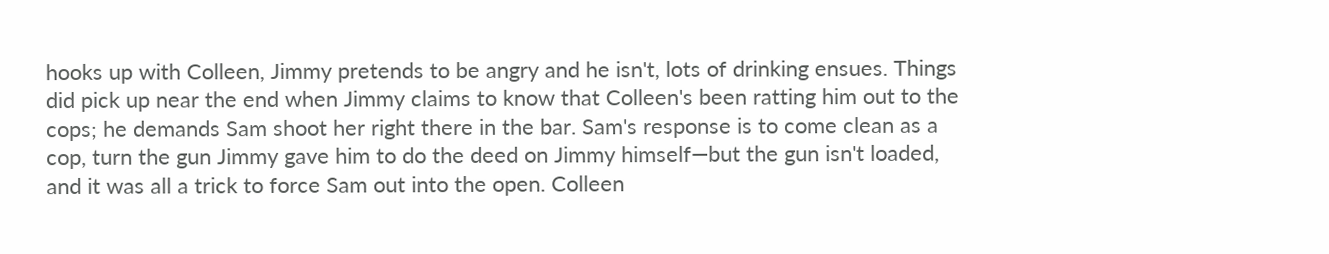hooks up with Colleen, Jimmy pretends to be angry and he isn't, lots of drinking ensues. Things did pick up near the end when Jimmy claims to know that Colleen's been ratting him out to the cops; he demands Sam shoot her right there in the bar. Sam's response is to come clean as a cop, turn the gun Jimmy gave him to do the deed on Jimmy himself—but the gun isn't loaded, and it was all a trick to force Sam out into the open. Colleen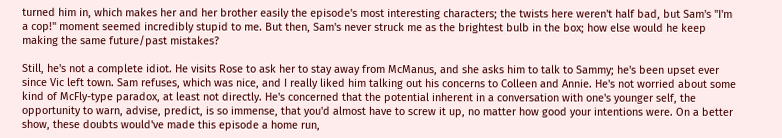turned him in, which makes her and her brother easily the episode's most interesting characters; the twists here weren't half bad, but Sam's "I'm a cop!" moment seemed incredibly stupid to me. But then, Sam's never struck me as the brightest bulb in the box; how else would he keep making the same future/past mistakes?

Still, he's not a complete idiot. He visits Rose to ask her to stay away from McManus, and she asks him to talk to Sammy; he's been upset ever since Vic left town. Sam refuses, which was nice, and I really liked him talking out his concerns to Colleen and Annie. He's not worried about some kind of McFly-type paradox, at least not directly. He's concerned that the potential inherent in a conversation with one's younger self, the opportunity to warn, advise, predict, is so immense, that you'd almost have to screw it up, no matter how good your intentions were. On a better show, these doubts would've made this episode a home run,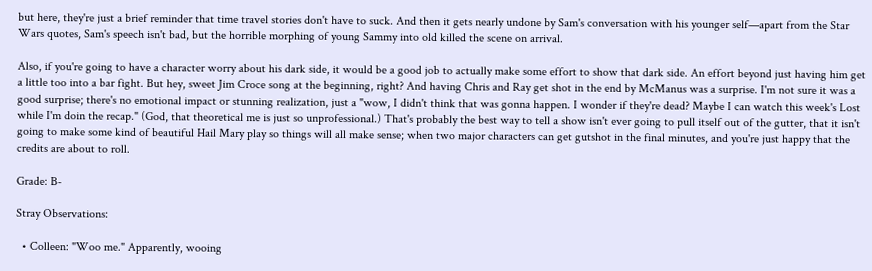but here, they're just a brief reminder that time travel stories don't have to suck. And then it gets nearly undone by Sam's conversation with his younger self—apart from the Star Wars quotes, Sam's speech isn't bad, but the horrible morphing of young Sammy into old killed the scene on arrival.

Also, if you're going to have a character worry about his dark side, it would be a good job to actually make some effort to show that dark side. An effort beyond just having him get a little too into a bar fight. But hey, sweet Jim Croce song at the beginning, right? And having Chris and Ray get shot in the end by McManus was a surprise. I'm not sure it was a good surprise; there's no emotional impact or stunning realization, just a "wow, I didn't think that was gonna happen. I wonder if they're dead? Maybe I can watch this week's Lost while I'm doin the recap." (God, that theoretical me is just so unprofessional.) That's probably the best way to tell a show isn't ever going to pull itself out of the gutter, that it isn't going to make some kind of beautiful Hail Mary play so things will all make sense; when two major characters can get gutshot in the final minutes, and you're just happy that the credits are about to roll.

Grade: B-

Stray Observations:

  • Colleen: "Woo me." Apparently, wooing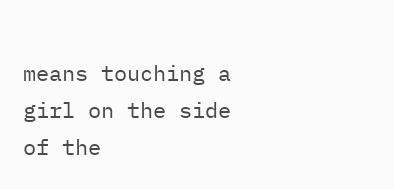means touching a girl on the side of the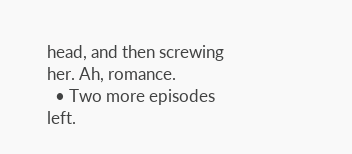head, and then screwing her. Ah, romance.
  • Two more episodes left.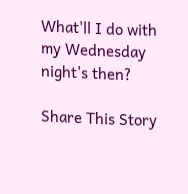What'll I do with my Wednesday night's then?

Share This Story